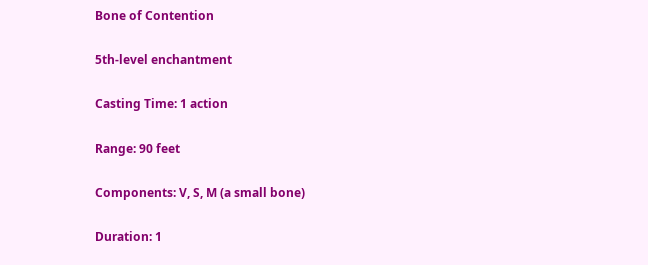Bone of Contention

5th-level enchantment

Casting Time: 1 action

Range: 90 feet

Components: V, S, M (a small bone)

Duration: 1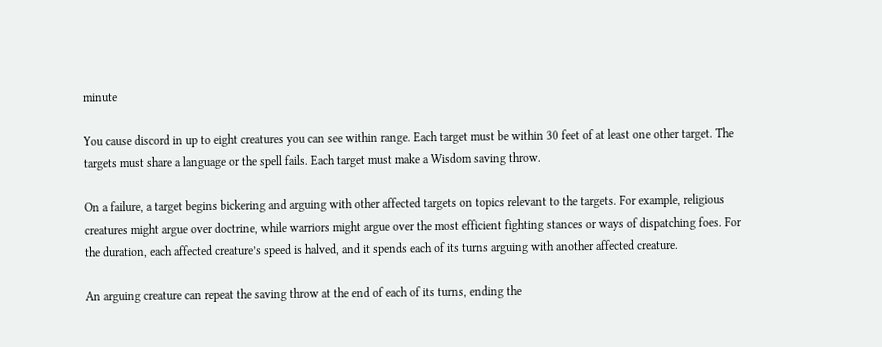minute

You cause discord in up to eight creatures you can see within range. Each target must be within 30 feet of at least one other target. The targets must share a language or the spell fails. Each target must make a Wisdom saving throw.

On a failure, a target begins bickering and arguing with other affected targets on topics relevant to the targets. For example, religious creatures might argue over doctrine, while warriors might argue over the most efficient fighting stances or ways of dispatching foes. For the duration, each affected creature’s speed is halved, and it spends each of its turns arguing with another affected creature.

An arguing creature can repeat the saving throw at the end of each of its turns, ending the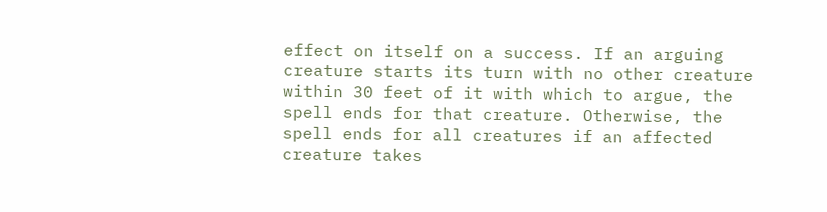effect on itself on a success. If an arguing creature starts its turn with no other creature within 30 feet of it with which to argue, the spell ends for that creature. Otherwise, the spell ends for all creatures if an affected creature takes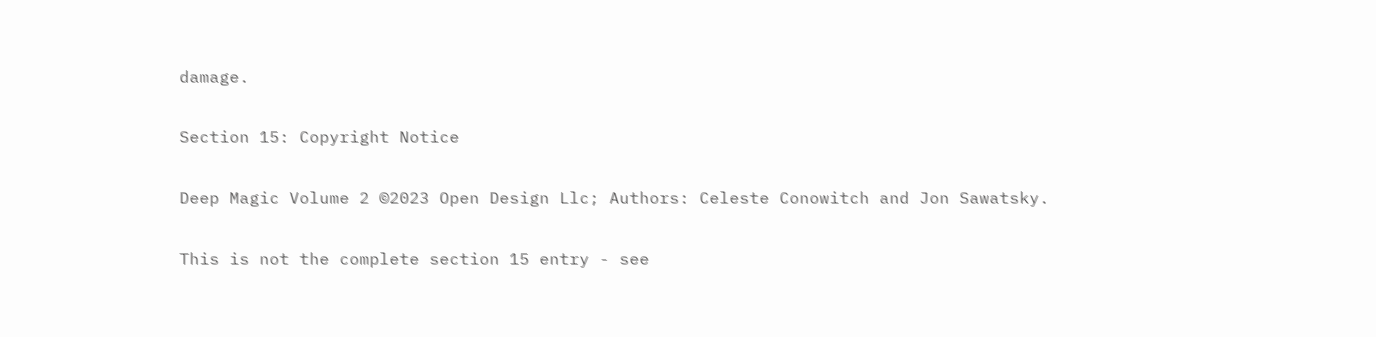damage.

Section 15: Copyright Notice

Deep Magic Volume 2 ©2023 Open Design Llc; Authors: Celeste Conowitch and Jon Sawatsky.

This is not the complete section 15 entry - see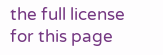the full license for this page